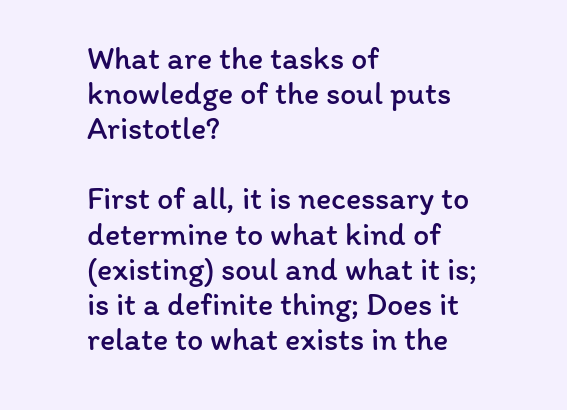What are the tasks of knowledge of the soul puts Aristotle?

First of all, it is necessary to determine to what kind of (existing) soul and what it is; is it a definite thing; Does it relate to what exists in the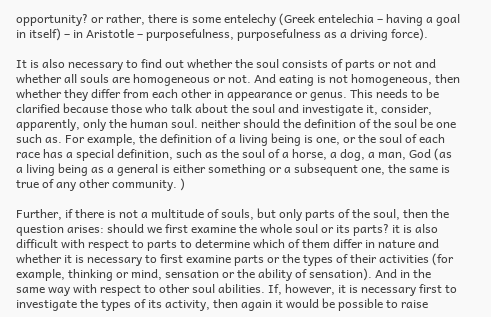opportunity? or rather, there is some entelechy (Greek entelechia – having a goal in itself) – in Aristotle – purposefulness, purposefulness as a driving force).

It is also necessary to find out whether the soul consists of parts or not and whether all souls are homogeneous or not. And eating is not homogeneous, then whether they differ from each other in appearance or genus. This needs to be clarified because those who talk about the soul and investigate it, consider, apparently, only the human soul. neither should the definition of the soul be one such as. For example, the definition of a living being is one, or the soul of each race has a special definition, such as the soul of a horse, a dog, a man, God (as a living being as a general is either something or a subsequent one, the same is true of any other community. )

Further, if there is not a multitude of souls, but only parts of the soul, then the question arises: should we first examine the whole soul or its parts? it is also difficult with respect to parts to determine which of them differ in nature and whether it is necessary to first examine parts or the types of their activities (for example, thinking or mind, sensation or the ability of sensation). And in the same way with respect to other soul abilities. If, however, it is necessary first to investigate the types of its activity, then again it would be possible to raise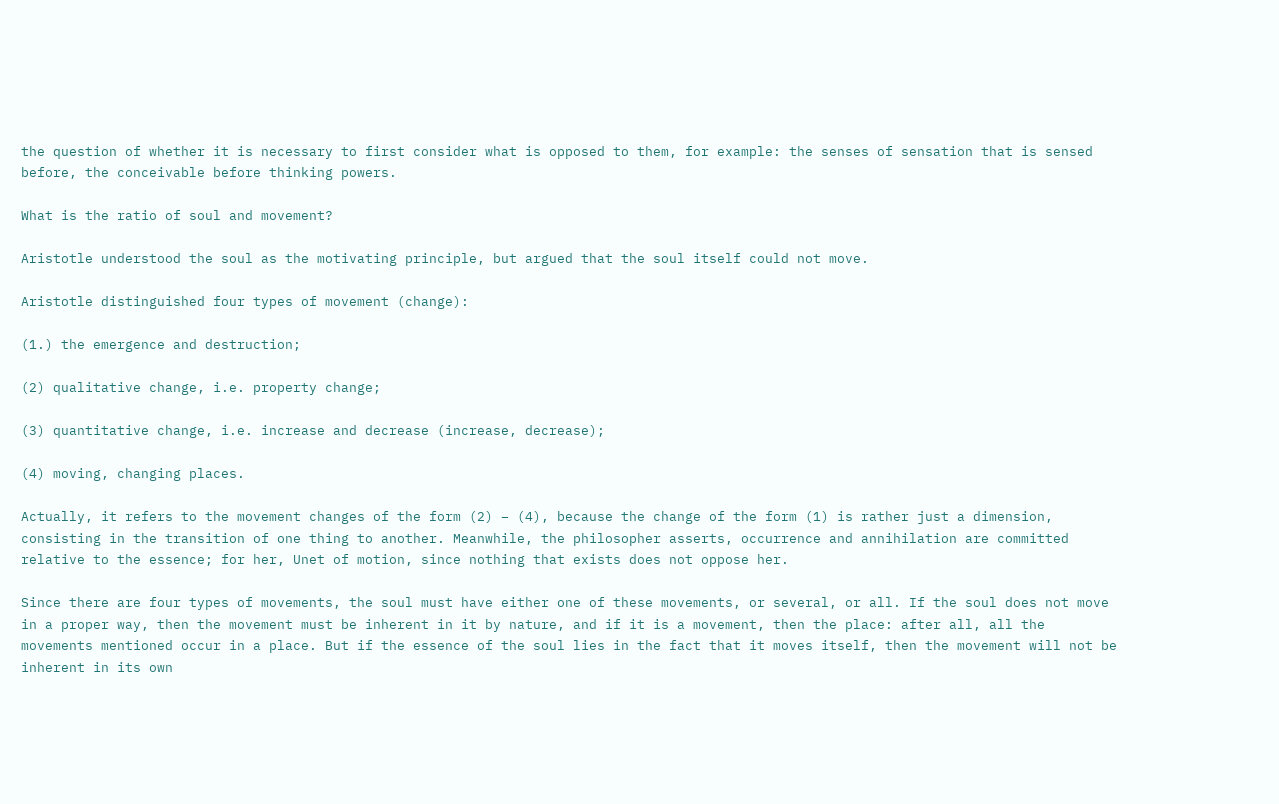the question of whether it is necessary to first consider what is opposed to them, for example: the senses of sensation that is sensed before, the conceivable before thinking powers.

What is the ratio of soul and movement?

Aristotle understood the soul as the motivating principle, but argued that the soul itself could not move.

Aristotle distinguished four types of movement (change):

(1.) the emergence and destruction;

(2) qualitative change, i.e. property change;

(3) quantitative change, i.e. increase and decrease (increase, decrease);

(4) moving, changing places.

Actually, it refers to the movement changes of the form (2) – (4), because the change of the form (1) is rather just a dimension, consisting in the transition of one thing to another. Meanwhile, the philosopher asserts, occurrence and annihilation are committed relative to the essence; for her, Unet of motion, since nothing that exists does not oppose her.

Since there are four types of movements, the soul must have either one of these movements, or several, or all. If the soul does not move in a proper way, then the movement must be inherent in it by nature, and if it is a movement, then the place: after all, all the movements mentioned occur in a place. But if the essence of the soul lies in the fact that it moves itself, then the movement will not be inherent in its own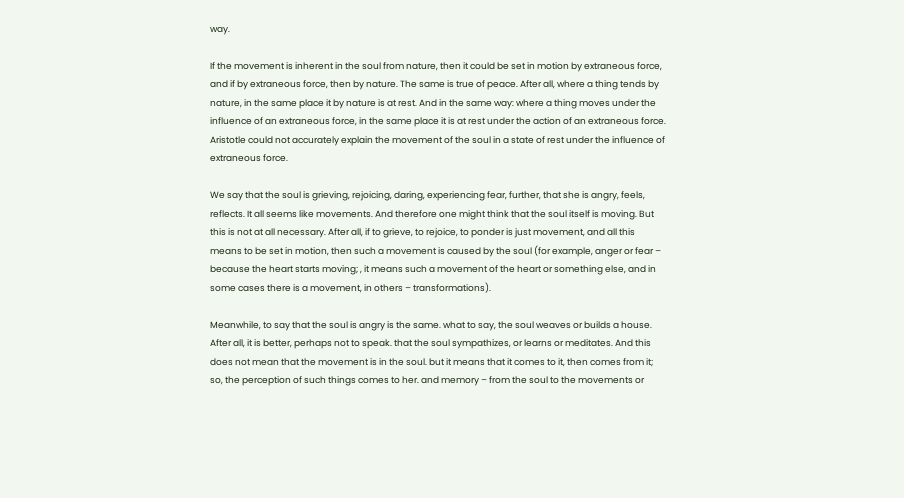way.

If the movement is inherent in the soul from nature, then it could be set in motion by extraneous force, and if by extraneous force, then by nature. The same is true of peace. After all, where a thing tends by nature, in the same place it by nature is at rest. And in the same way: where a thing moves under the influence of an extraneous force, in the same place it is at rest under the action of an extraneous force. Aristotle could not accurately explain the movement of the soul in a state of rest under the influence of extraneous force.

We say that the soul is grieving, rejoicing, daring, experiencing fear, further, that she is angry, feels, reflects. It all seems like movements. And therefore one might think that the soul itself is moving. But this is not at all necessary. After all, if to grieve, to rejoice, to ponder is just movement, and all this means to be set in motion, then such a movement is caused by the soul (for example, anger or fear – because the heart starts moving; , it means such a movement of the heart or something else, and in some cases there is a movement, in others – transformations).

Meanwhile, to say that the soul is angry is the same. what to say, the soul weaves or builds a house. After all, it is better, perhaps not to speak. that the soul sympathizes, or learns or meditates. And this does not mean that the movement is in the soul. but it means that it comes to it, then comes from it; so, the perception of such things comes to her. and memory – from the soul to the movements or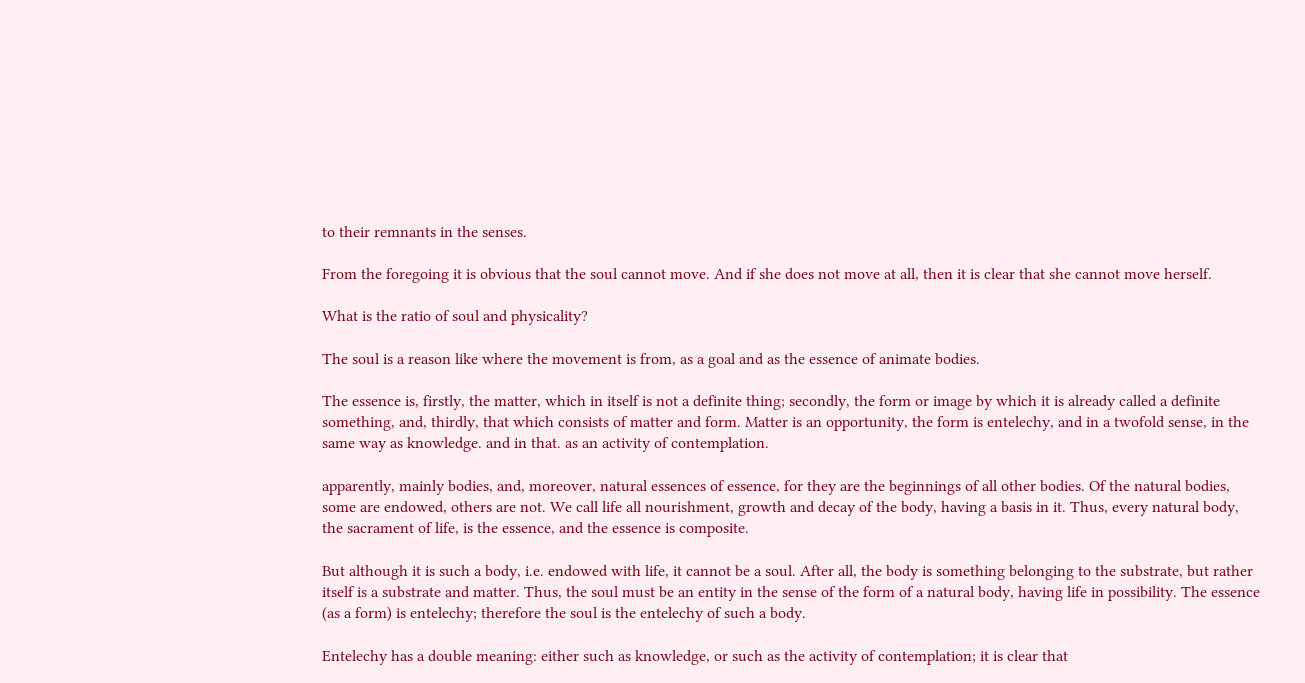to their remnants in the senses.

From the foregoing it is obvious that the soul cannot move. And if she does not move at all, then it is clear that she cannot move herself.

What is the ratio of soul and physicality?

The soul is a reason like where the movement is from, as a goal and as the essence of animate bodies.

The essence is, firstly, the matter, which in itself is not a definite thing; secondly, the form or image by which it is already called a definite something, and, thirdly, that which consists of matter and form. Matter is an opportunity, the form is entelechy, and in a twofold sense, in the same way as knowledge. and in that. as an activity of contemplation.

apparently, mainly bodies, and, moreover, natural essences of essence, for they are the beginnings of all other bodies. Of the natural bodies, some are endowed, others are not. We call life all nourishment, growth and decay of the body, having a basis in it. Thus, every natural body, the sacrament of life, is the essence, and the essence is composite.

But although it is such a body, i.e. endowed with life, it cannot be a soul. After all, the body is something belonging to the substrate, but rather itself is a substrate and matter. Thus, the soul must be an entity in the sense of the form of a natural body, having life in possibility. The essence (as a form) is entelechy; therefore the soul is the entelechy of such a body.

Entelechy has a double meaning: either such as knowledge, or such as the activity of contemplation; it is clear that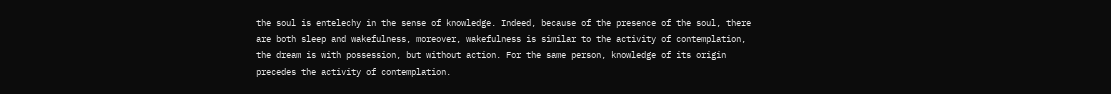the soul is entelechy in the sense of knowledge. Indeed, because of the presence of the soul, there are both sleep and wakefulness, moreover, wakefulness is similar to the activity of contemplation, the dream is with possession, but without action. For the same person, knowledge of its origin precedes the activity of contemplation.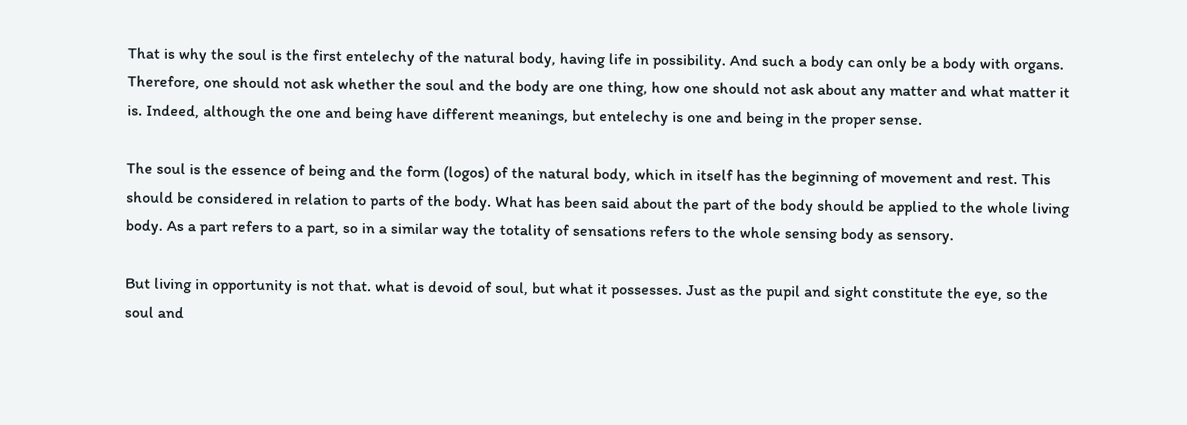That is why the soul is the first entelechy of the natural body, having life in possibility. And such a body can only be a body with organs. Therefore, one should not ask whether the soul and the body are one thing, how one should not ask about any matter and what matter it is. Indeed, although the one and being have different meanings, but entelechy is one and being in the proper sense.

The soul is the essence of being and the form (logos) of the natural body, which in itself has the beginning of movement and rest. This should be considered in relation to parts of the body. What has been said about the part of the body should be applied to the whole living body. As a part refers to a part, so in a similar way the totality of sensations refers to the whole sensing body as sensory.

But living in opportunity is not that. what is devoid of soul, but what it possesses. Just as the pupil and sight constitute the eye, so the soul and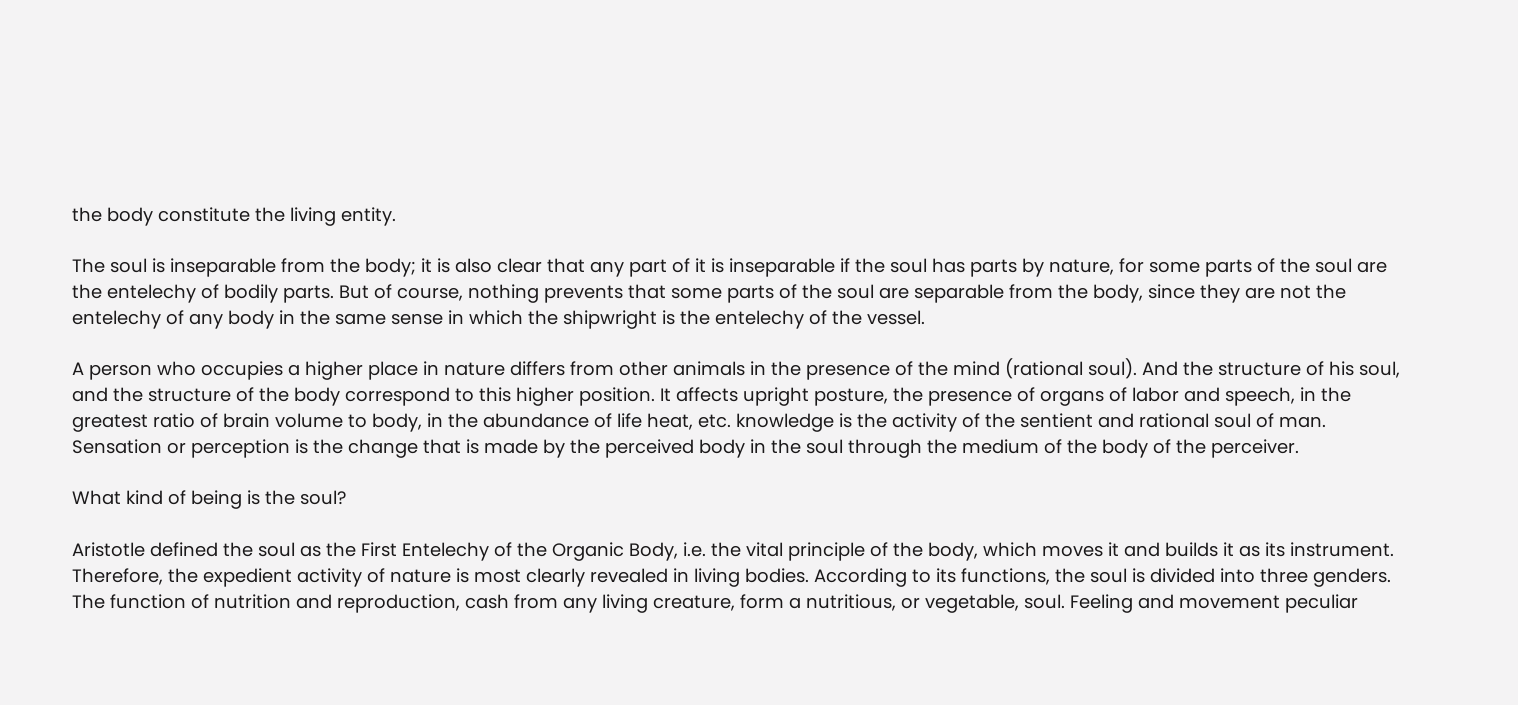the body constitute the living entity.

The soul is inseparable from the body; it is also clear that any part of it is inseparable if the soul has parts by nature, for some parts of the soul are the entelechy of bodily parts. But of course, nothing prevents that some parts of the soul are separable from the body, since they are not the entelechy of any body in the same sense in which the shipwright is the entelechy of the vessel.

A person who occupies a higher place in nature differs from other animals in the presence of the mind (rational soul). And the structure of his soul, and the structure of the body correspond to this higher position. It affects upright posture, the presence of organs of labor and speech, in the greatest ratio of brain volume to body, in the abundance of life heat, etc. knowledge is the activity of the sentient and rational soul of man. Sensation or perception is the change that is made by the perceived body in the soul through the medium of the body of the perceiver.

What kind of being is the soul?

Aristotle defined the soul as the First Entelechy of the Organic Body, i.e. the vital principle of the body, which moves it and builds it as its instrument. Therefore, the expedient activity of nature is most clearly revealed in living bodies. According to its functions, the soul is divided into three genders. The function of nutrition and reproduction, cash from any living creature, form a nutritious, or vegetable, soul. Feeling and movement peculiar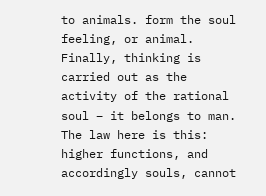to animals. form the soul feeling, or animal. Finally, thinking is carried out as the activity of the rational soul – it belongs to man. The law here is this: higher functions, and accordingly souls, cannot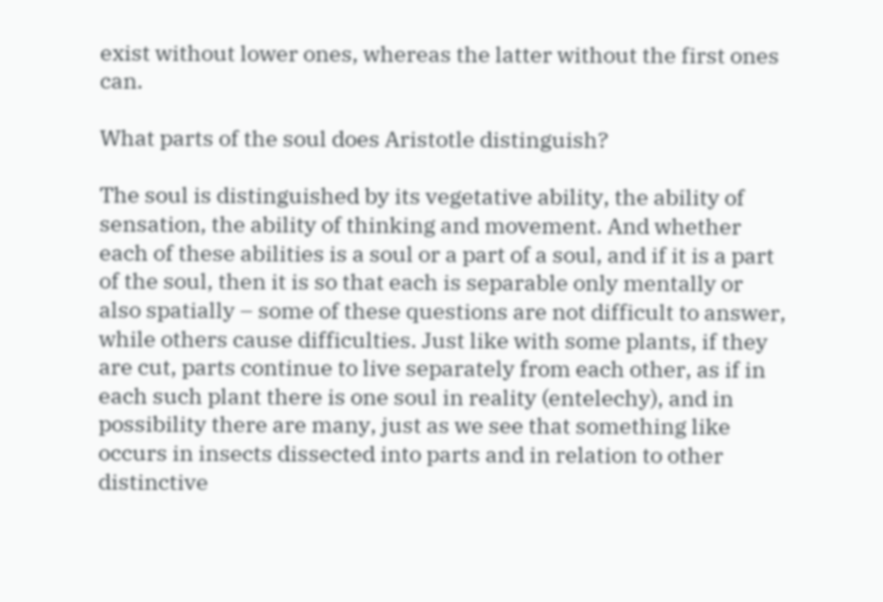exist without lower ones, whereas the latter without the first ones can.

What parts of the soul does Aristotle distinguish?

The soul is distinguished by its vegetative ability, the ability of sensation, the ability of thinking and movement. And whether each of these abilities is a soul or a part of a soul, and if it is a part of the soul, then it is so that each is separable only mentally or also spatially – some of these questions are not difficult to answer, while others cause difficulties. Just like with some plants, if they are cut, parts continue to live separately from each other, as if in each such plant there is one soul in reality (entelechy), and in possibility there are many, just as we see that something like occurs in insects dissected into parts and in relation to other distinctive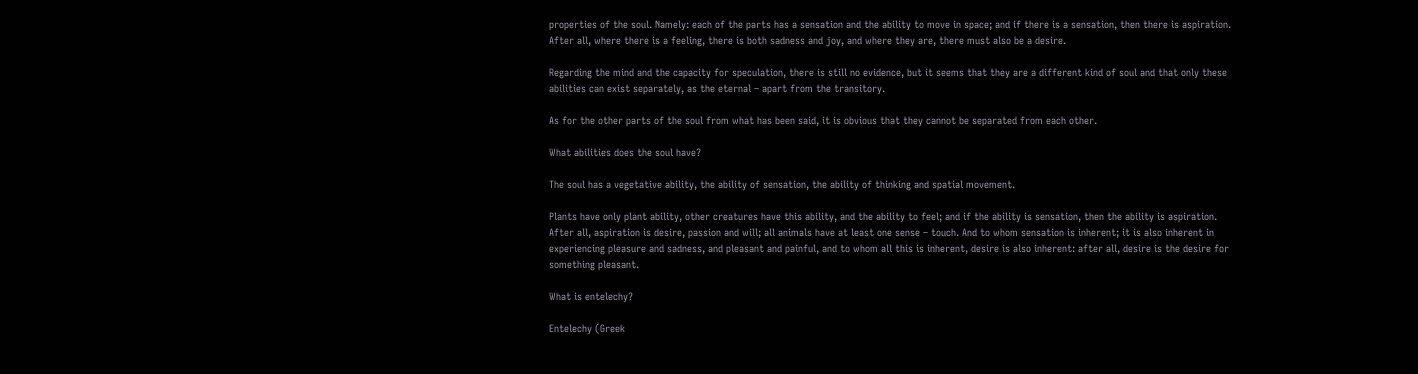properties of the soul. Namely: each of the parts has a sensation and the ability to move in space; and if there is a sensation, then there is aspiration. After all, where there is a feeling, there is both sadness and joy, and where they are, there must also be a desire.

Regarding the mind and the capacity for speculation, there is still no evidence, but it seems that they are a different kind of soul and that only these abilities can exist separately, as the eternal – apart from the transitory.

As for the other parts of the soul from what has been said, it is obvious that they cannot be separated from each other.

What abilities does the soul have?

The soul has a vegetative ability, the ability of sensation, the ability of thinking and spatial movement.

Plants have only plant ability, other creatures have this ability, and the ability to feel; and if the ability is sensation, then the ability is aspiration. After all, aspiration is desire, passion and will; all animals have at least one sense – touch. And to whom sensation is inherent; it is also inherent in experiencing pleasure and sadness, and pleasant and painful, and to whom all this is inherent, desire is also inherent: after all, desire is the desire for something pleasant.

What is entelechy?

Entelechy (Greek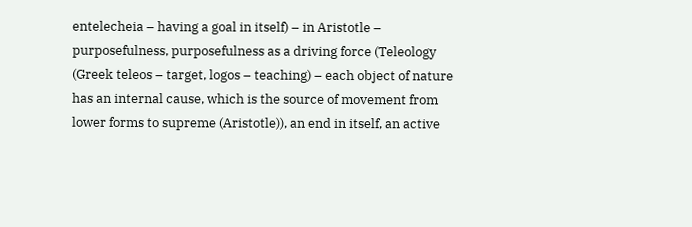entelecheia – having a goal in itself) – in Aristotle – purposefulness, purposefulness as a driving force (Teleology (Greek teleos – target, logos – teaching) – each object of nature has an internal cause, which is the source of movement from lower forms to supreme (Aristotle)), an end in itself, an active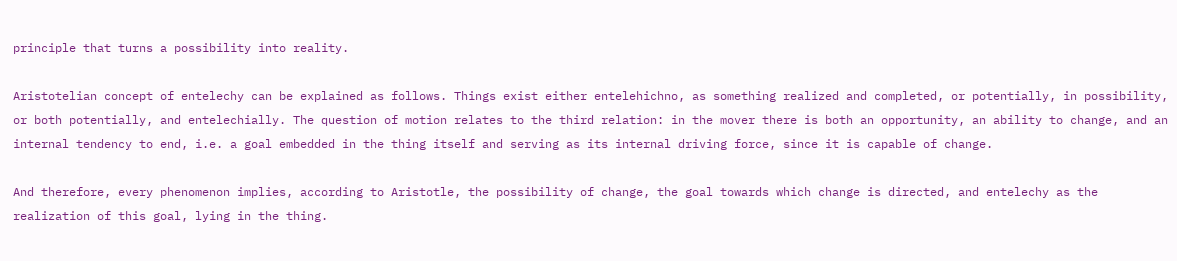principle that turns a possibility into reality.

Aristotelian concept of entelechy can be explained as follows. Things exist either entelehichno, as something realized and completed, or potentially, in possibility, or both potentially, and entelechially. The question of motion relates to the third relation: in the mover there is both an opportunity, an ability to change, and an internal tendency to end, i.e. a goal embedded in the thing itself and serving as its internal driving force, since it is capable of change.

And therefore, every phenomenon implies, according to Aristotle, the possibility of change, the goal towards which change is directed, and entelechy as the realization of this goal, lying in the thing.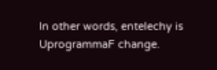In other words, entelechy is UprogrammaF change.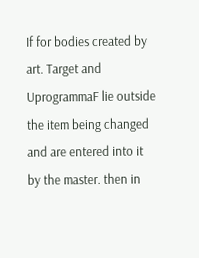If for bodies created by art. Target and UprogrammaF lie outside the item being changed and are entered into it by the master. then in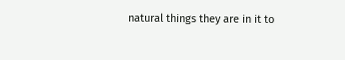natural things they are in it to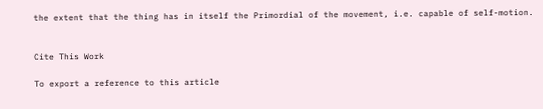the extent that the thing has in itself the Primordial of the movement, i.e. capable of self-motion.


Cite This Work

To export a reference to this article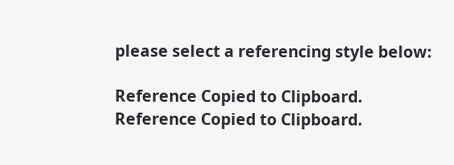please select a referencing style below:

Reference Copied to Clipboard.
Reference Copied to Clipboard.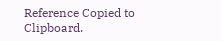Reference Copied to Clipboard.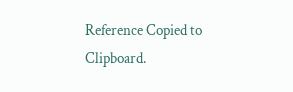Reference Copied to Clipboard.